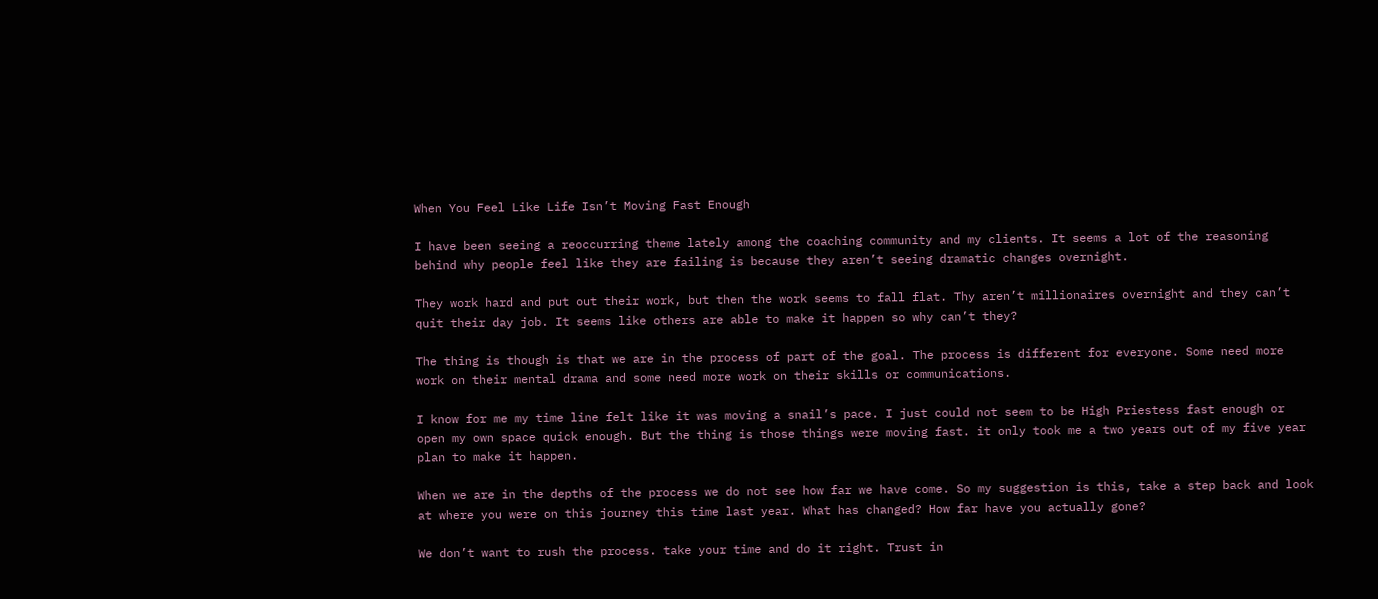When You Feel Like Life Isn’t Moving Fast Enough

I have been seeing a reoccurring theme lately among the coaching community and my clients. It seems a lot of the reasoning behind why people feel like they are failing is because they aren’t seeing dramatic changes overnight.

They work hard and put out their work, but then the work seems to fall flat. Thy aren’t millionaires overnight and they can’t quit their day job. It seems like others are able to make it happen so why can’t they?

The thing is though is that we are in the process of part of the goal. The process is different for everyone. Some need more work on their mental drama and some need more work on their skills or communications.

I know for me my time line felt like it was moving a snail’s pace. I just could not seem to be High Priestess fast enough or open my own space quick enough. But the thing is those things were moving fast. it only took me a two years out of my five year plan to make it happen.

When we are in the depths of the process we do not see how far we have come. So my suggestion is this, take a step back and look at where you were on this journey this time last year. What has changed? How far have you actually gone?

We don’t want to rush the process. take your time and do it right. Trust in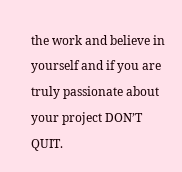the work and believe in yourself and if you are truly passionate about your project DON’T QUIT.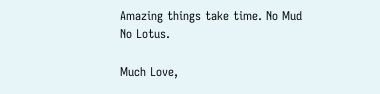Amazing things take time. No Mud No Lotus.

Much Love,